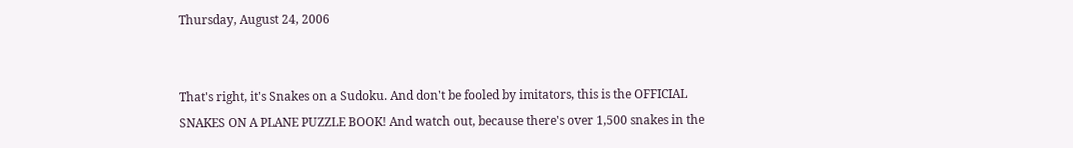Thursday, August 24, 2006


That's right, it's Snakes on a Sudoku. And don't be fooled by imitators, this is the OFFICIAL SNAKES ON A PLANE PUZZLE BOOK! And watch out, because there's over 1,500 snakes in the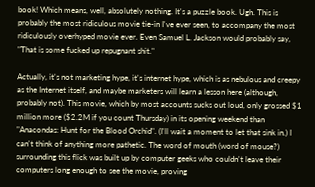book! Which means, well, absolutely nothing. It's a puzzle book. Ugh. This is probably the most ridiculous movie tie-in I've ever seen, to accompany the most ridiculously overhyped movie ever. Even Samuel L. Jackson would probably say, "That is some fucked up repugnant shit."

Actually, it's not marketing hype, it's internet hype, which is as nebulous and creepy as the Internet itself, and maybe marketers will learn a lesson here (although, probably not). This movie, which by most accounts sucks out loud, only grossed $1 million more ($2.2M if you count Thursday) in its opening weekend than "Anacondas: Hunt for the Blood Orchid". (I'll wait a moment to let that sink in.) I can't think of anything more pathetic. The word of mouth (word of mouse?) surrounding this flick was built up by computer geeks who couldn't leave their computers long enough to see the movie, proving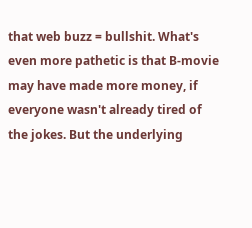that web buzz = bullshit. What's even more pathetic is that B-movie may have made more money, if everyone wasn't already tired of the jokes. But the underlying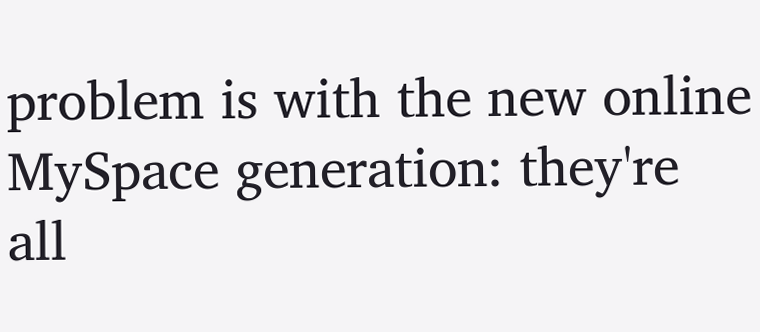problem is with the new online MySpace generation: they're all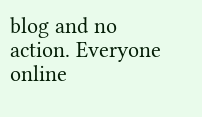blog and no action. Everyone online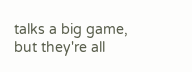talks a big game, but they're all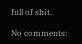full of shit.

No comments: